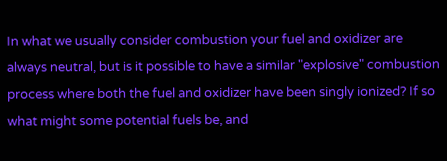In what we usually consider combustion your fuel and oxidizer are always neutral, but is it possible to have a similar "explosive" combustion process where both the fuel and oxidizer have been singly ionized? If so what might some potential fuels be, and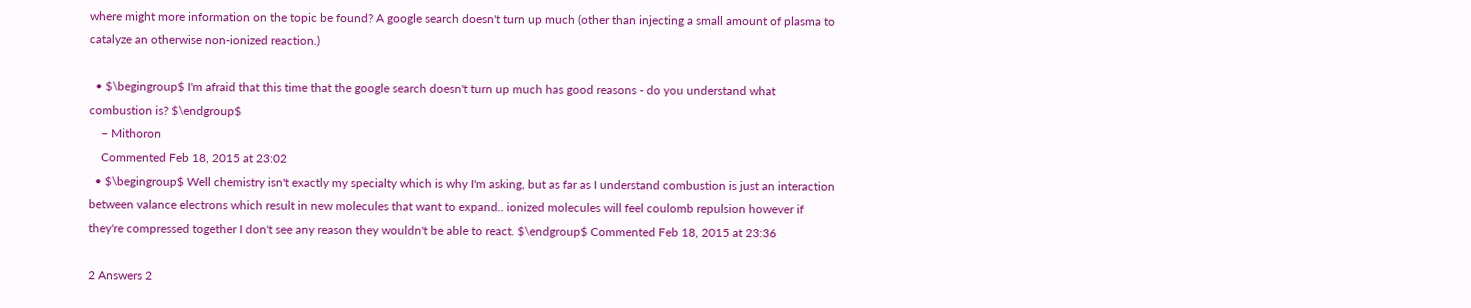where might more information on the topic be found? A google search doesn't turn up much (other than injecting a small amount of plasma to catalyze an otherwise non-ionized reaction.)

  • $\begingroup$ I'm afraid that this time that the google search doesn't turn up much has good reasons - do you understand what combustion is? $\endgroup$
    – Mithoron
    Commented Feb 18, 2015 at 23:02
  • $\begingroup$ Well chemistry isn't exactly my specialty which is why I'm asking, but as far as I understand combustion is just an interaction between valance electrons which result in new molecules that want to expand.. ionized molecules will feel coulomb repulsion however if they're compressed together I don't see any reason they wouldn't be able to react. $\endgroup$ Commented Feb 18, 2015 at 23:36

2 Answers 2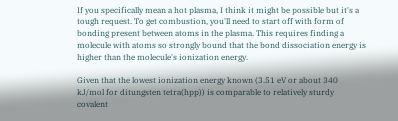If you specifically mean a hot plasma, I think it might be possible but it's a tough request. To get combustion, you'll need to start off with form of bonding present between atoms in the plasma. This requires finding a molecule with atoms so strongly bound that the bond dissociation energy is higher than the molecule's ionization energy.

Given that the lowest ionization energy known (3.51 eV or about 340 kJ/mol for ditungsten tetra(hpp)) is comparable to relatively sturdy covalent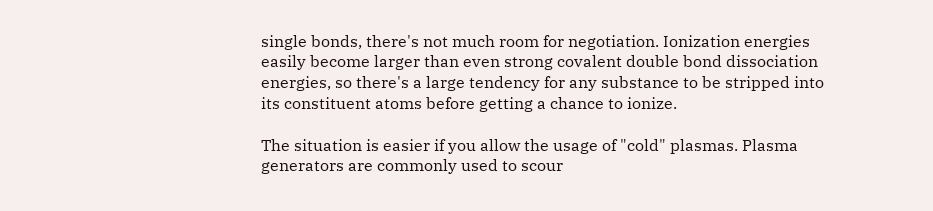single bonds, there's not much room for negotiation. Ionization energies easily become larger than even strong covalent double bond dissociation energies, so there's a large tendency for any substance to be stripped into its constituent atoms before getting a chance to ionize.

The situation is easier if you allow the usage of "cold" plasmas. Plasma generators are commonly used to scour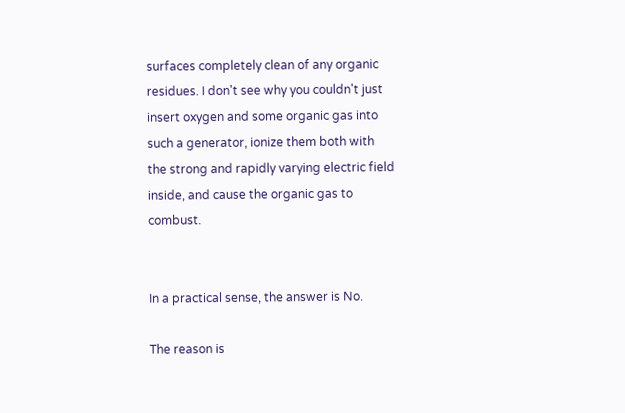surfaces completely clean of any organic residues. I don't see why you couldn't just insert oxygen and some organic gas into such a generator, ionize them both with the strong and rapidly varying electric field inside, and cause the organic gas to combust.


In a practical sense, the answer is No.

The reason is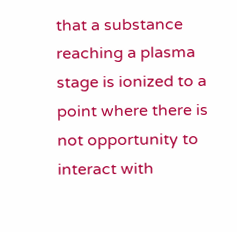that a substance reaching a plasma stage is ionized to a point where there is not opportunity to interact with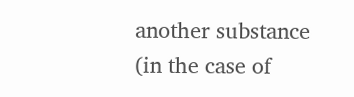another substance (in the case of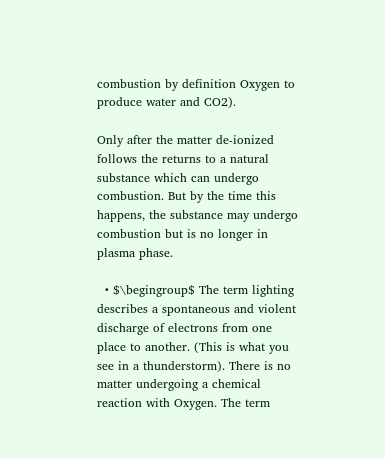combustion by definition Oxygen to produce water and CO2).

Only after the matter de-ionized follows the returns to a natural substance which can undergo combustion. But by the time this happens, the substance may undergo combustion but is no longer in plasma phase.

  • $\begingroup$ The term lighting describes a spontaneous and violent discharge of electrons from one place to another. (This is what you see in a thunderstorm). There is no matter undergoing a chemical reaction with Oxygen. The term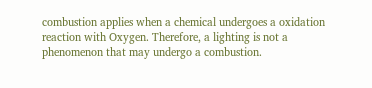combustion applies when a chemical undergoes a oxidation reaction with Oxygen. Therefore, a lighting is not a phenomenon that may undergo a combustion.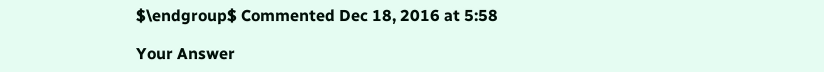$\endgroup$ Commented Dec 18, 2016 at 5:58

Your Answer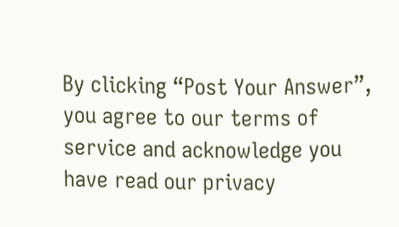By clicking “Post Your Answer”, you agree to our terms of service and acknowledge you have read our privacy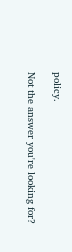policy.

Not the answer you're looking for?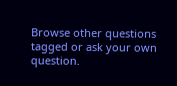Browse other questions tagged or ask your own question.